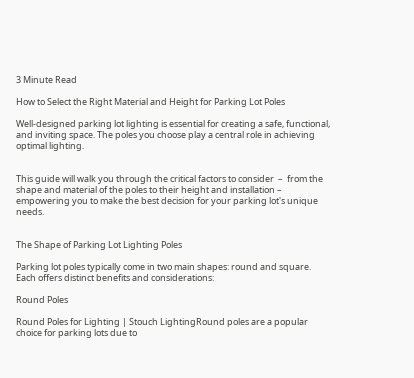3 Minute Read

How to Select the Right Material and Height for Parking Lot Poles

Well-designed parking lot lighting is essential for creating a safe, functional, and inviting space. The poles you choose play a central role in achieving optimal lighting.


This guide will walk you through the critical factors to consider  –  from the shape and material of the poles to their height and installation – empowering you to make the best decision for your parking lot's unique needs.


The Shape of Parking Lot Lighting Poles

Parking lot poles typically come in two main shapes: round and square.  Each offers distinct benefits and considerations:

Round Poles

Round Poles for Lighting | Stouch LightingRound poles are a popular choice for parking lots due to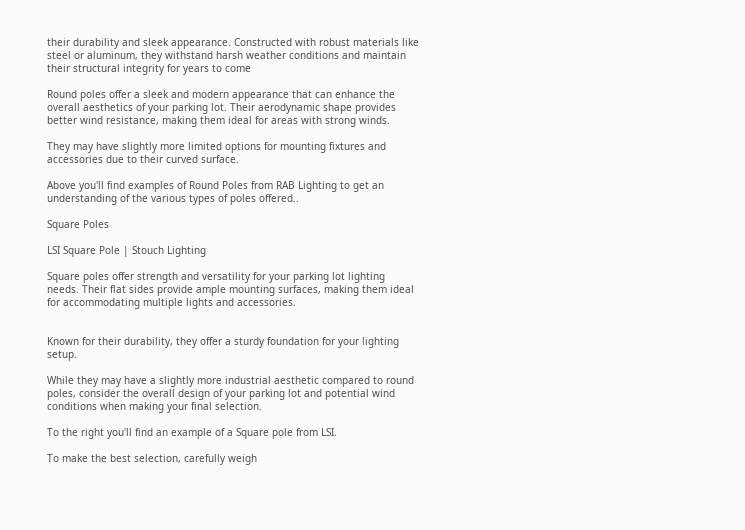their durability and sleek appearance. Constructed with robust materials like steel or aluminum, they withstand harsh weather conditions and maintain their structural integrity for years to come

Round poles offer a sleek and modern appearance that can enhance the overall aesthetics of your parking lot. Their aerodynamic shape provides better wind resistance, making them ideal for areas with strong winds.

They may have slightly more limited options for mounting fixtures and accessories due to their curved surface.

Above you'll find examples of Round Poles from RAB Lighting to get an understanding of the various types of poles offered..

Square Poles

LSI Square Pole | Stouch Lighting

Square poles offer strength and versatility for your parking lot lighting needs. Their flat sides provide ample mounting surfaces, making them ideal for accommodating multiple lights and accessories.


Known for their durability, they offer a sturdy foundation for your lighting setup.

While they may have a slightly more industrial aesthetic compared to round poles, consider the overall design of your parking lot and potential wind conditions when making your final selection.

To the right you'll find an example of a Square pole from LSI.

To make the best selection, carefully weigh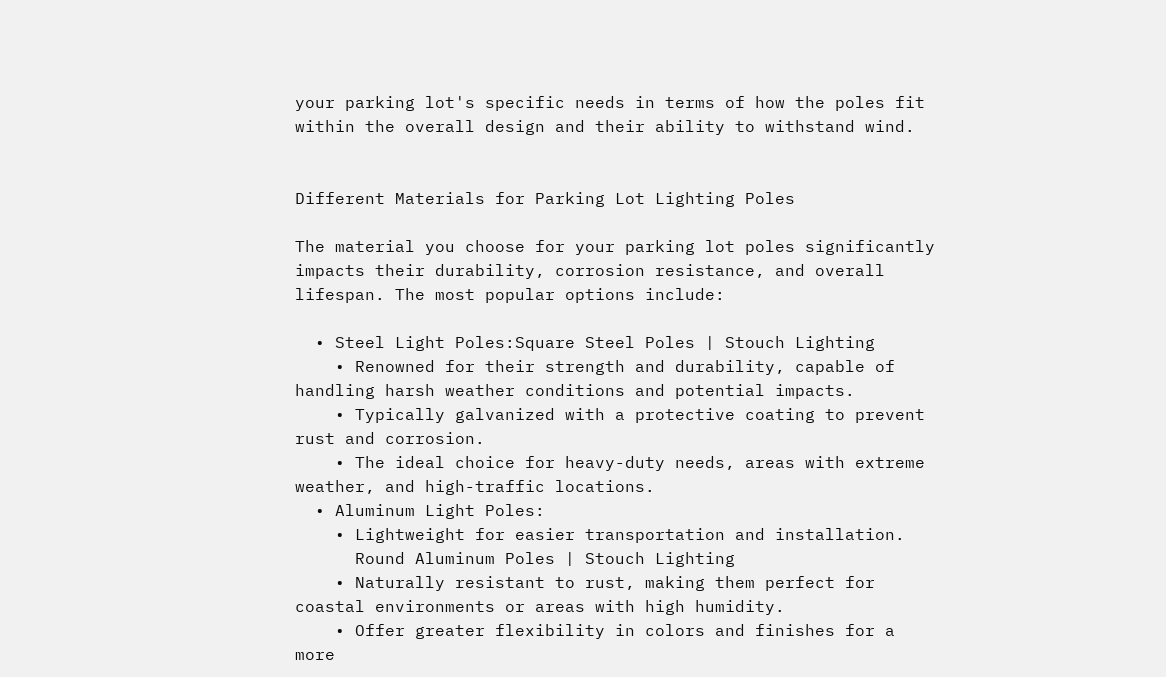your parking lot's specific needs in terms of how the poles fit within the overall design and their ability to withstand wind.


Different Materials for Parking Lot Lighting Poles

The material you choose for your parking lot poles significantly impacts their durability, corrosion resistance, and overall lifespan. The most popular options include:

  • Steel Light Poles:Square Steel Poles | Stouch Lighting
    • Renowned for their strength and durability, capable of handling harsh weather conditions and potential impacts.
    • Typically galvanized with a protective coating to prevent rust and corrosion.
    • The ideal choice for heavy-duty needs, areas with extreme weather, and high-traffic locations.
  • Aluminum Light Poles:
    • Lightweight for easier transportation and installation.
      Round Aluminum Poles | Stouch Lighting
    • Naturally resistant to rust, making them perfect for coastal environments or areas with high humidity.
    • Offer greater flexibility in colors and finishes for a more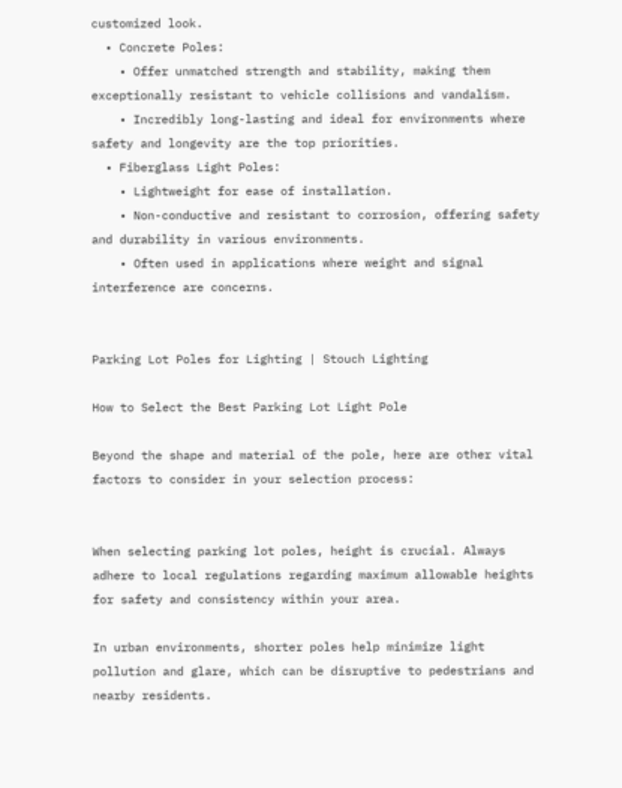customized look.
  • Concrete Poles:
    • Offer unmatched strength and stability, making them exceptionally resistant to vehicle collisions and vandalism.
    • Incredibly long-lasting and ideal for environments where safety and longevity are the top priorities.
  • Fiberglass Light Poles:
    • Lightweight for ease of installation.
    • Non-conductive and resistant to corrosion, offering safety and durability in various environments.
    • Often used in applications where weight and signal interference are concerns.


Parking Lot Poles for Lighting | Stouch Lighting

How to Select the Best Parking Lot Light Pole

Beyond the shape and material of the pole, here are other vital factors to consider in your selection process:


When selecting parking lot poles, height is crucial. Always adhere to local regulations regarding maximum allowable heights for safety and consistency within your area.

In urban environments, shorter poles help minimize light pollution and glare, which can be disruptive to pedestrians and nearby residents.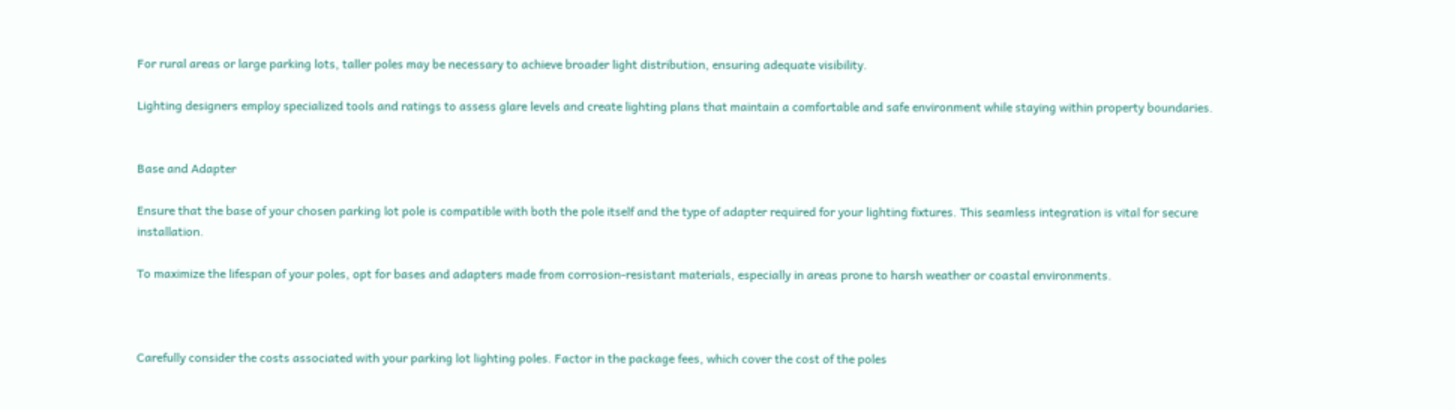For rural areas or large parking lots, taller poles may be necessary to achieve broader light distribution, ensuring adequate visibility.

Lighting designers employ specialized tools and ratings to assess glare levels and create lighting plans that maintain a comfortable and safe environment while staying within property boundaries.


Base and Adapter

Ensure that the base of your chosen parking lot pole is compatible with both the pole itself and the type of adapter required for your lighting fixtures. This seamless integration is vital for secure installation.

To maximize the lifespan of your poles, opt for bases and adapters made from corrosion-resistant materials, especially in areas prone to harsh weather or coastal environments.



Carefully consider the costs associated with your parking lot lighting poles. Factor in the package fees, which cover the cost of the poles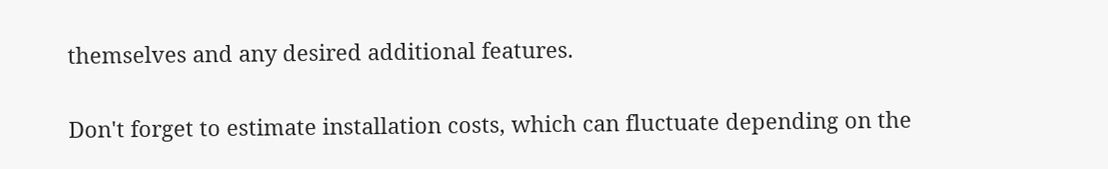themselves and any desired additional features.

Don't forget to estimate installation costs, which can fluctuate depending on the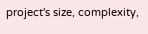project's size, complexity,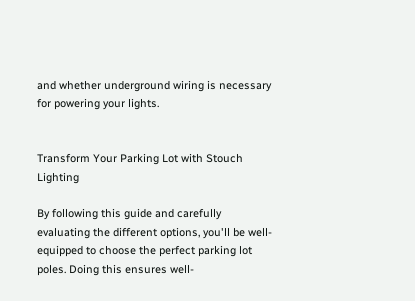and whether underground wiring is necessary for powering your lights.


Transform Your Parking Lot with Stouch Lighting

By following this guide and carefully evaluating the different options, you'll be well-equipped to choose the perfect parking lot poles. Doing this ensures well-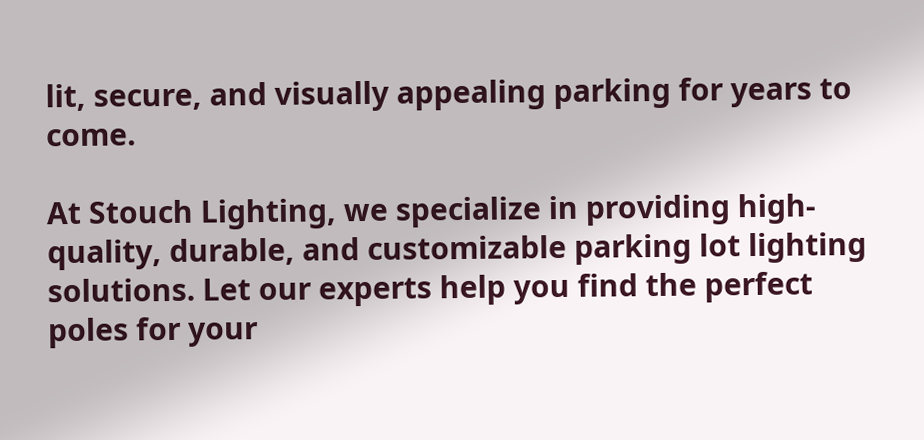lit, secure, and visually appealing parking for years to come.

At Stouch Lighting, we specialize in providing high-quality, durable, and customizable parking lot lighting solutions. Let our experts help you find the perfect poles for your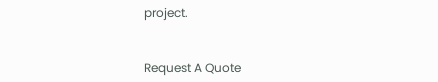project.


Request A Quote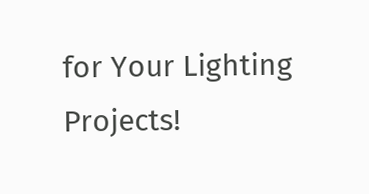for Your Lighting Projects!